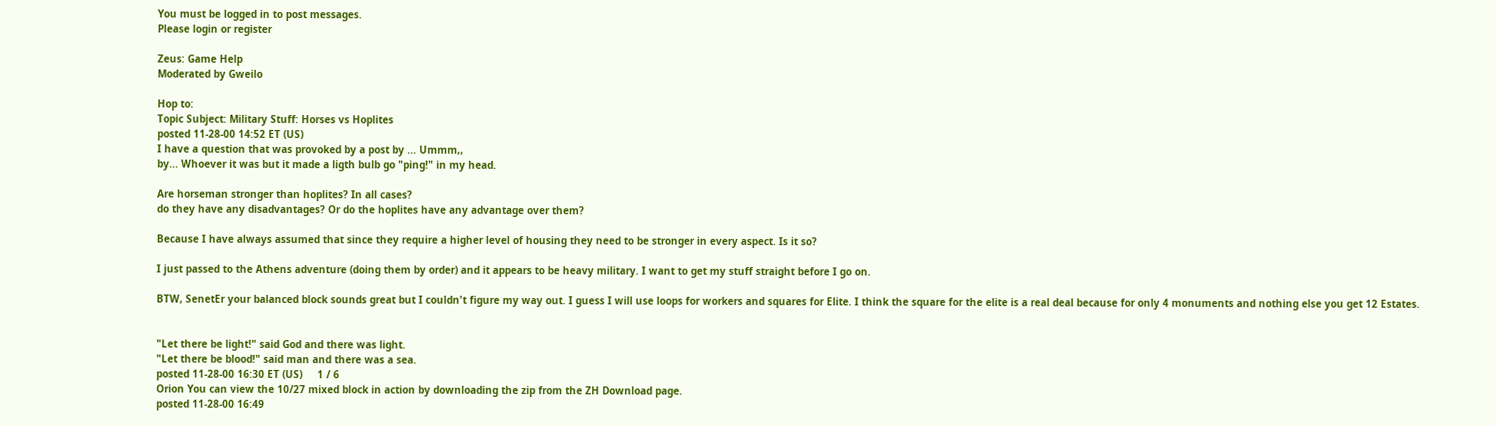You must be logged in to post messages.
Please login or register

Zeus: Game Help
Moderated by Gweilo

Hop to:
Topic Subject: Military Stuff: Horses vs Hoplites
posted 11-28-00 14:52 ET (US)
I have a question that was provoked by a post by ... Ummm,,
by... Whoever it was but it made a ligth bulb go "ping!" in my head.

Are horseman stronger than hoplites? In all cases?
do they have any disadvantages? Or do the hoplites have any advantage over them?

Because I have always assumed that since they require a higher level of housing they need to be stronger in every aspect. Is it so?

I just passed to the Athens adventure (doing them by order) and it appears to be heavy military. I want to get my stuff straight before I go on.

BTW, SenetEr your balanced block sounds great but I couldn't figure my way out. I guess I will use loops for workers and squares for Elite. I think the square for the elite is a real deal because for only 4 monuments and nothing else you get 12 Estates.


"Let there be light!" said God and there was light.
"Let there be blood!" said man and there was a sea.
posted 11-28-00 16:30 ET (US)     1 / 6
Orion You can view the 10/27 mixed block in action by downloading the zip from the ZH Download page.
posted 11-28-00 16:49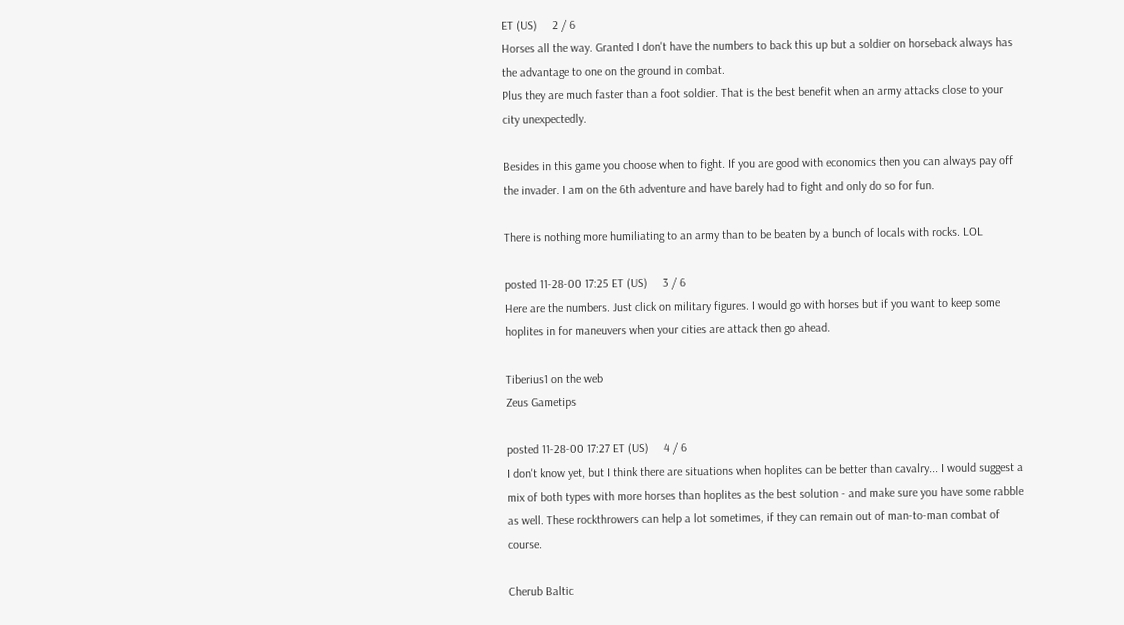ET (US)     2 / 6
Horses all the way. Granted I don't have the numbers to back this up but a soldier on horseback always has the advantage to one on the ground in combat.
Plus they are much faster than a foot soldier. That is the best benefit when an army attacks close to your city unexpectedly.

Besides in this game you choose when to fight. If you are good with economics then you can always pay off the invader. I am on the 6th adventure and have barely had to fight and only do so for fun.

There is nothing more humiliating to an army than to be beaten by a bunch of locals with rocks. LOL

posted 11-28-00 17:25 ET (US)     3 / 6
Here are the numbers. Just click on military figures. I would go with horses but if you want to keep some hoplites in for maneuvers when your cities are attack then go ahead.

Tiberius1 on the web
Zeus Gametips

posted 11-28-00 17:27 ET (US)     4 / 6
I don't know yet, but I think there are situations when hoplites can be better than cavalry... I would suggest a mix of both types with more horses than hoplites as the best solution - and make sure you have some rabble as well. These rockthrowers can help a lot sometimes, if they can remain out of man-to-man combat of course.

Cherub Baltic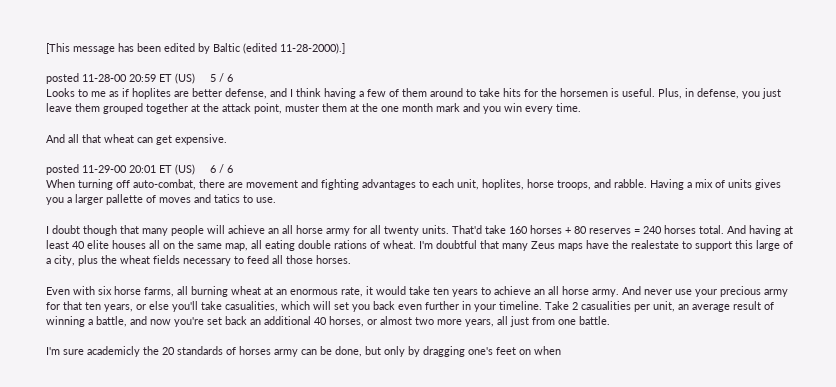[This message has been edited by Baltic (edited 11-28-2000).]

posted 11-28-00 20:59 ET (US)     5 / 6
Looks to me as if hoplites are better defense, and I think having a few of them around to take hits for the horsemen is useful. Plus, in defense, you just leave them grouped together at the attack point, muster them at the one month mark and you win every time.

And all that wheat can get expensive.

posted 11-29-00 20:01 ET (US)     6 / 6
When turning off auto-combat, there are movement and fighting advantages to each unit, hoplites, horse troops, and rabble. Having a mix of units gives you a larger pallette of moves and tatics to use.

I doubt though that many people will achieve an all horse army for all twenty units. That'd take 160 horses + 80 reserves = 240 horses total. And having at least 40 elite houses all on the same map, all eating double rations of wheat. I'm doubtful that many Zeus maps have the realestate to support this large of a city, plus the wheat fields necessary to feed all those horses.

Even with six horse farms, all burning wheat at an enormous rate, it would take ten years to achieve an all horse army. And never use your precious army for that ten years, or else you'll take casualities, which will set you back even further in your timeline. Take 2 casualities per unit, an average result of winning a battle, and now you're set back an additional 40 horses, or almost two more years, all just from one battle.

I'm sure academicly the 20 standards of horses army can be done, but only by dragging one's feet on when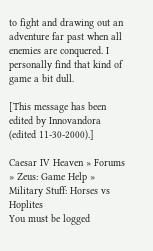to fight and drawing out an adventure far past when all enemies are conquered. I personally find that kind of game a bit dull.

[This message has been edited by Innovandora (edited 11-30-2000).]

Caesar IV Heaven » Forums » Zeus: Game Help » Military Stuff: Horses vs Hoplites
You must be logged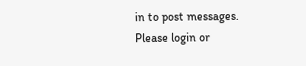in to post messages.
Please login or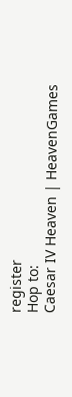register
Hop to:
Caesar IV Heaven | HeavenGames